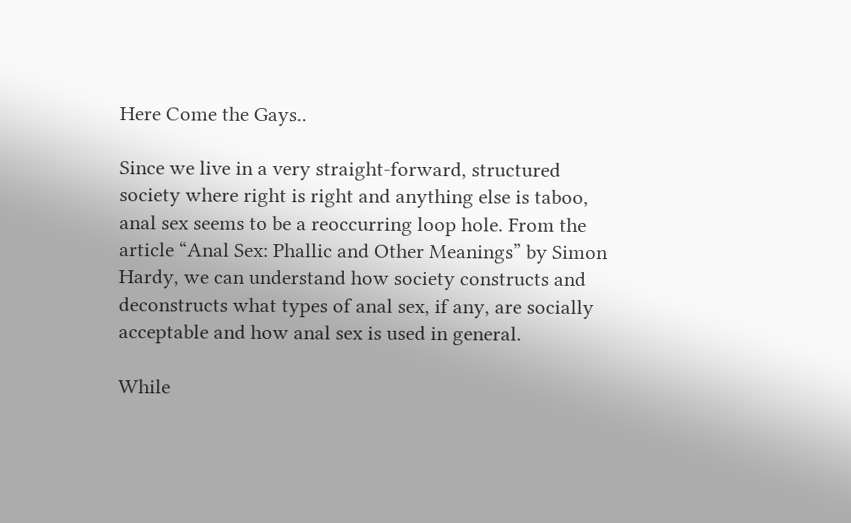Here Come the Gays..

Since we live in a very straight-forward, structured society where right is right and anything else is taboo, anal sex seems to be a reoccurring loop hole. From the article “Anal Sex: Phallic and Other Meanings” by Simon Hardy, we can understand how society constructs and deconstructs what types of anal sex, if any, are socially acceptable and how anal sex is used in general.

While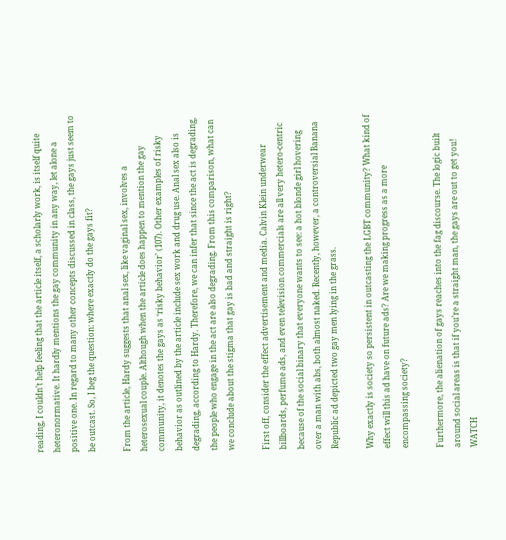reading, I couldn’t help feeling that the article itself, a scholarly work, is itself quite heteronormative. It hardly mentions the gay community in any way, let alone a positive one. In regard to many other concepts discussed in class, the gays just seem to be outcast. So, I beg the question: where exactly do the gays fit?

From the article, Hardy suggests that anal sex, like vaginal sex, involves a heterosexual couple. Although when the article does happen to mention the gay community, it denotes the gays as ‘risky behavior’ (107). Other examples of risky behavior as outlined by the article include sex work and drug use. Anal sex also is degrading, according to Hardy. Therefore, we can infer that since the act is degrading, the people who engage in the act are also degrading. From this comparison, what can we conclude about the stigma that gay is bad and straight is right?

First off, consider the effect advertisement and media. Calvin Klein underwear billboards, perfume ads, and even television commercials are all very hetero-centric because of the social binary that everyone wants to see: a hot blonde girl hovering over a man with abs, both almost naked. Recently, however, a controversial Banana Republic ad depicted two gay men lying in the grass.

Why exactly is society so persistent in outcasting the LGBT community? What kind of effect will this ad have on future ads? Are we making progress as a more encompassing society?

Furthermore, the alienation of gays reaches into the fag discourse. The logic built around social areas is that if you’re a straight man, the gays are out to get you! WATCH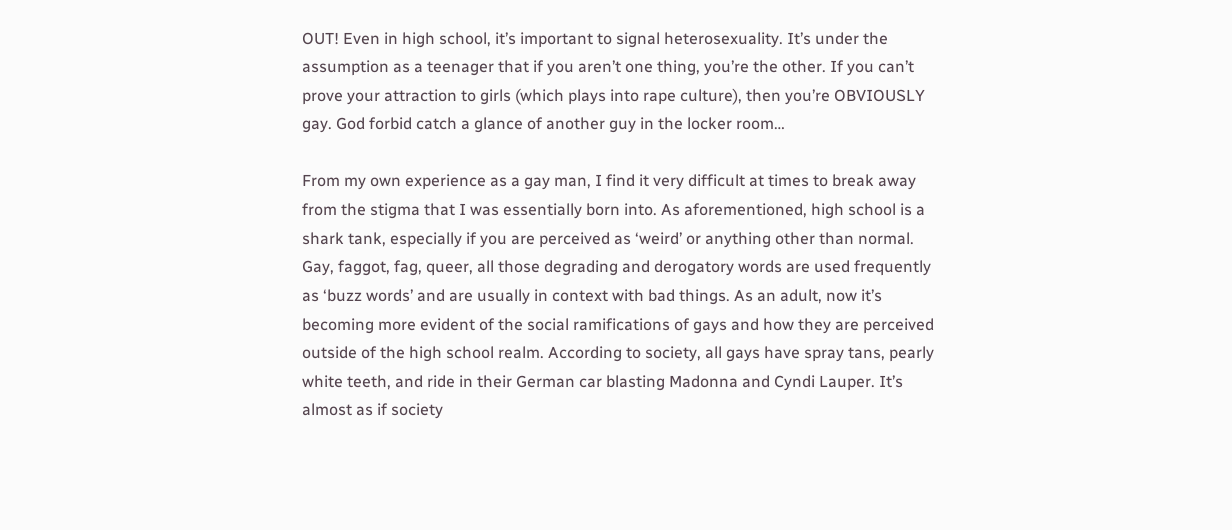OUT! Even in high school, it’s important to signal heterosexuality. It’s under the assumption as a teenager that if you aren’t one thing, you’re the other. If you can’t prove your attraction to girls (which plays into rape culture), then you’re OBVIOUSLY gay. God forbid catch a glance of another guy in the locker room…

From my own experience as a gay man, I find it very difficult at times to break away from the stigma that I was essentially born into. As aforementioned, high school is a shark tank, especially if you are perceived as ‘weird’ or anything other than normal. Gay, faggot, fag, queer, all those degrading and derogatory words are used frequently as ‘buzz words’ and are usually in context with bad things. As an adult, now it’s becoming more evident of the social ramifications of gays and how they are perceived outside of the high school realm. According to society, all gays have spray tans, pearly white teeth, and ride in their German car blasting Madonna and Cyndi Lauper. It’s almost as if society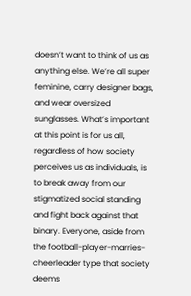doesn’t want to think of us as anything else. We’re all super feminine, carry designer bags, and wear oversized sunglasses. What’s important at this point is for us all, regardless of how society perceives us as individuals, is to break away from our stigmatized social standing and fight back against that binary. Everyone, aside from the football-player-marries-cheerleader type that society deems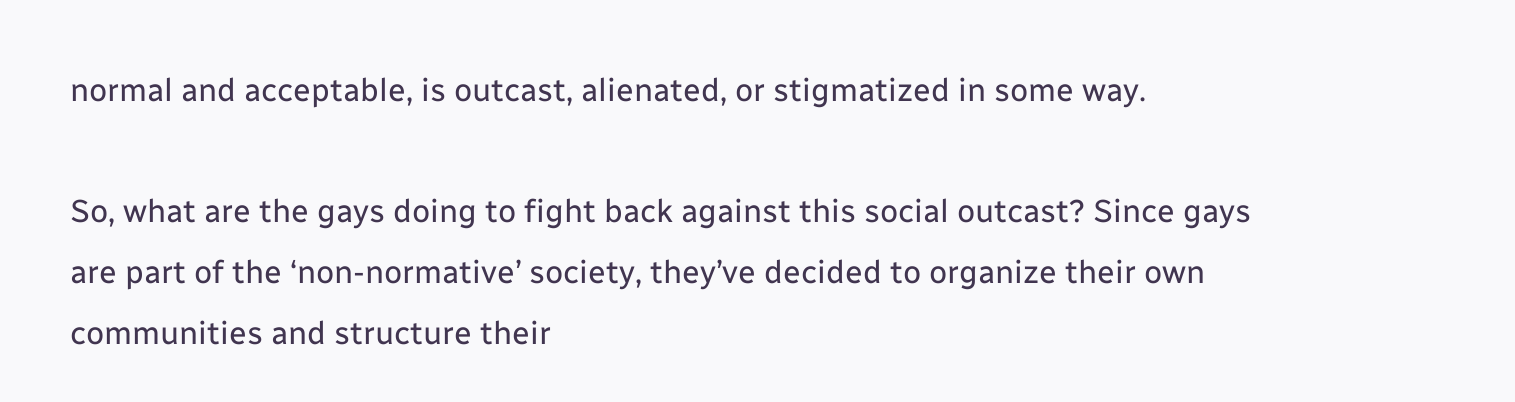normal and acceptable, is outcast, alienated, or stigmatized in some way.

So, what are the gays doing to fight back against this social outcast? Since gays are part of the ‘non-normative’ society, they’ve decided to organize their own communities and structure their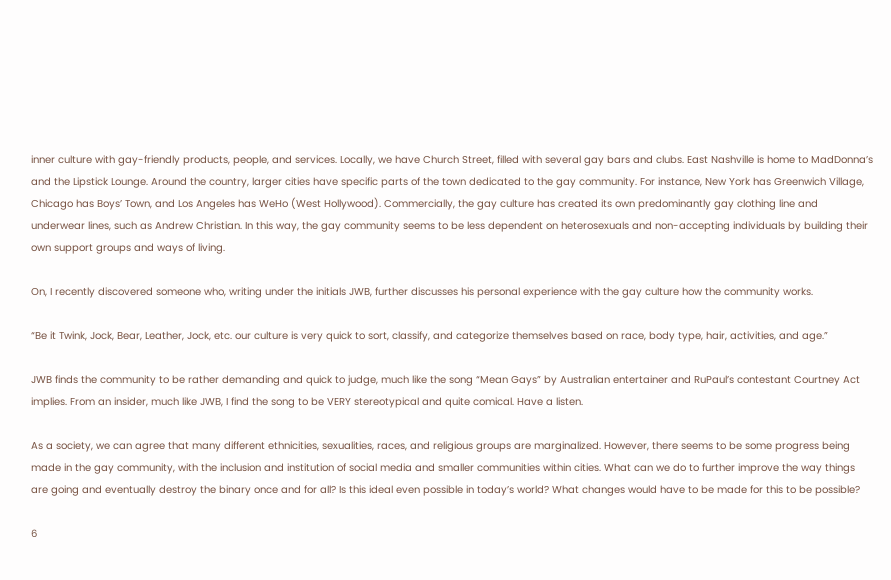inner culture with gay-friendly products, people, and services. Locally, we have Church Street, filled with several gay bars and clubs. East Nashville is home to MadDonna’s and the Lipstick Lounge. Around the country, larger cities have specific parts of the town dedicated to the gay community. For instance, New York has Greenwich Village, Chicago has Boys’ Town, and Los Angeles has WeHo (West Hollywood). Commercially, the gay culture has created its own predominantly gay clothing line and underwear lines, such as Andrew Christian. In this way, the gay community seems to be less dependent on heterosexuals and non-accepting individuals by building their own support groups and ways of living.

On, I recently discovered someone who, writing under the initials JWB, further discusses his personal experience with the gay culture how the community works.

“Be it Twink, Jock, Bear, Leather, Jock, etc. our culture is very quick to sort, classify, and categorize themselves based on race, body type, hair, activities, and age.”

JWB finds the community to be rather demanding and quick to judge, much like the song “Mean Gays” by Australian entertainer and RuPaul’s contestant Courtney Act implies. From an insider, much like JWB, I find the song to be VERY stereotypical and quite comical. Have a listen.

As a society, we can agree that many different ethnicities, sexualities, races, and religious groups are marginalized. However, there seems to be some progress being made in the gay community, with the inclusion and institution of social media and smaller communities within cities. What can we do to further improve the way things are going and eventually destroy the binary once and for all? Is this ideal even possible in today’s world? What changes would have to be made for this to be possible?

6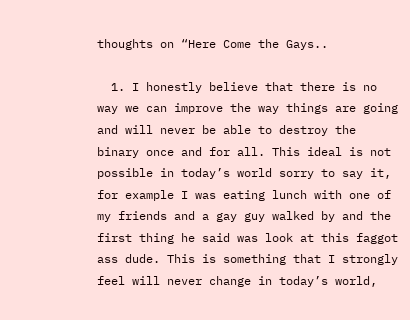thoughts on “Here Come the Gays..

  1. I honestly believe that there is no way we can improve the way things are going and will never be able to destroy the binary once and for all. This ideal is not possible in today’s world sorry to say it, for example I was eating lunch with one of my friends and a gay guy walked by and the first thing he said was look at this faggot ass dude. This is something that I strongly feel will never change in today’s world,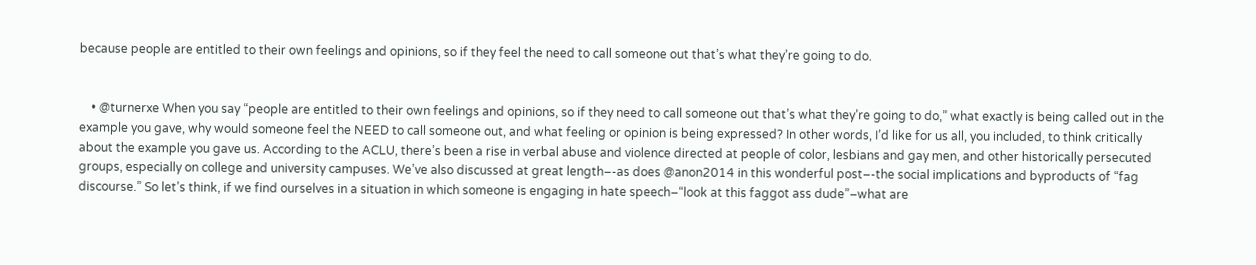because people are entitled to their own feelings and opinions, so if they feel the need to call someone out that’s what they’re going to do.


    • @turnerxe When you say “people are entitled to their own feelings and opinions, so if they need to call someone out that’s what they’re going to do,” what exactly is being called out in the example you gave, why would someone feel the NEED to call someone out, and what feeling or opinion is being expressed? In other words, I’d like for us all, you included, to think critically about the example you gave us. According to the ACLU, there’s been a rise in verbal abuse and violence directed at people of color, lesbians and gay men, and other historically persecuted groups, especially on college and university campuses. We’ve also discussed at great length–-as does @anon2014 in this wonderful post–-the social implications and byproducts of “fag discourse.” So let’s think, if we find ourselves in a situation in which someone is engaging in hate speech–“look at this faggot ass dude”–what are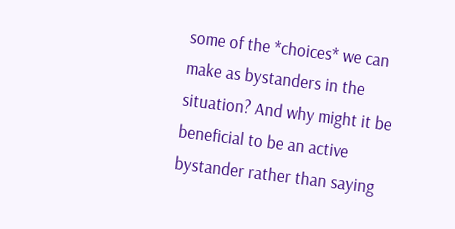some of the *choices* we can make as bystanders in the situation? And why might it be beneficial to be an active bystander rather than saying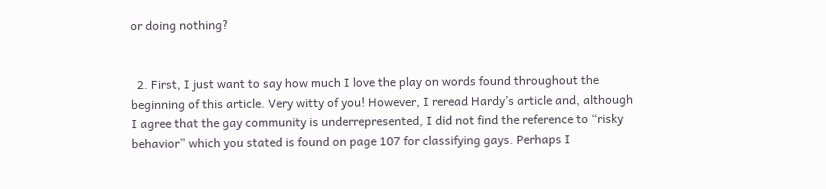or doing nothing?


  2. First, I just want to say how much I love the play on words found throughout the beginning of this article. Very witty of you! However, I reread Hardy’s article and, although I agree that the gay community is underrepresented, I did not find the reference to “risky behavior” which you stated is found on page 107 for classifying gays. Perhaps I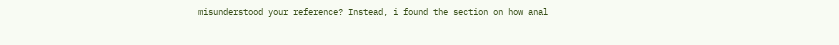misunderstood your reference? Instead, i found the section on how anal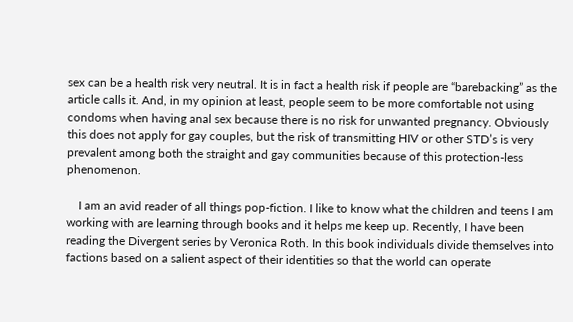sex can be a health risk very neutral. It is in fact a health risk if people are “barebacking” as the article calls it. And, in my opinion at least, people seem to be more comfortable not using condoms when having anal sex because there is no risk for unwanted pregnancy. Obviously this does not apply for gay couples, but the risk of transmitting HIV or other STD’s is very prevalent among both the straight and gay communities because of this protection-less phenomenon.

    I am an avid reader of all things pop-fiction. I like to know what the children and teens I am working with are learning through books and it helps me keep up. Recently, I have been reading the Divergent series by Veronica Roth. In this book individuals divide themselves into factions based on a salient aspect of their identities so that the world can operate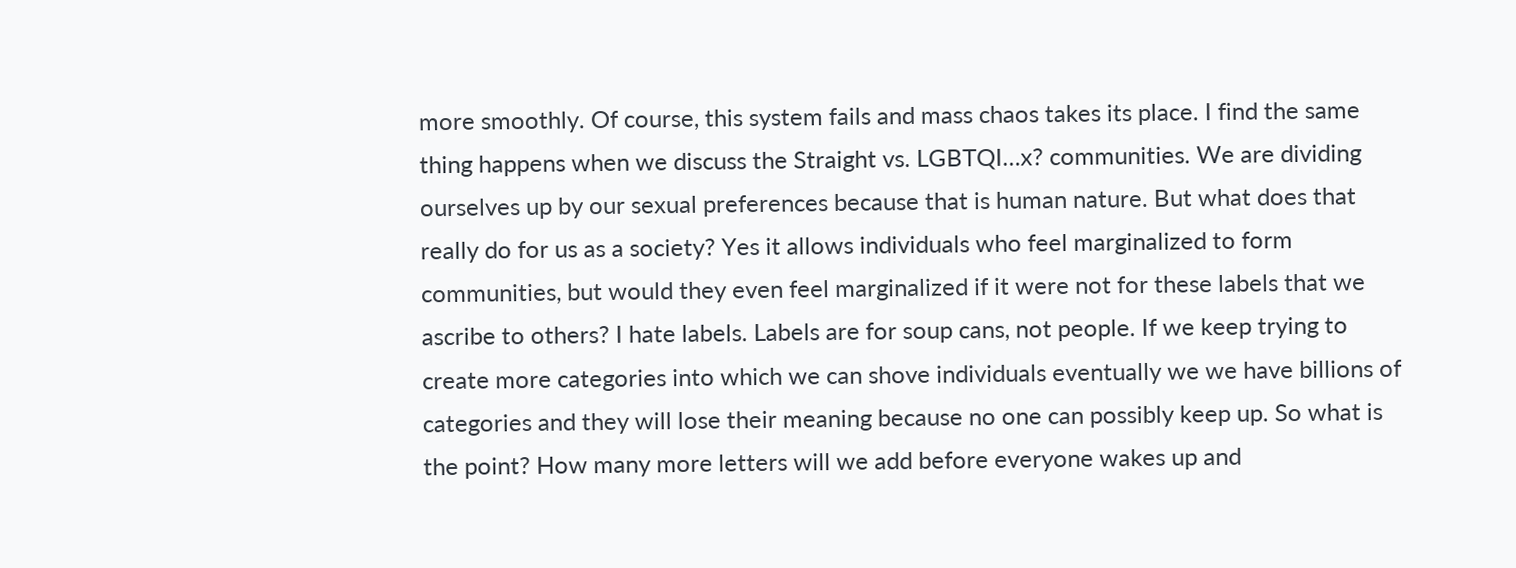more smoothly. Of course, this system fails and mass chaos takes its place. I find the same thing happens when we discuss the Straight vs. LGBTQI…x? communities. We are dividing ourselves up by our sexual preferences because that is human nature. But what does that really do for us as a society? Yes it allows individuals who feel marginalized to form communities, but would they even feel marginalized if it were not for these labels that we ascribe to others? I hate labels. Labels are for soup cans, not people. If we keep trying to create more categories into which we can shove individuals eventually we we have billions of categories and they will lose their meaning because no one can possibly keep up. So what is the point? How many more letters will we add before everyone wakes up and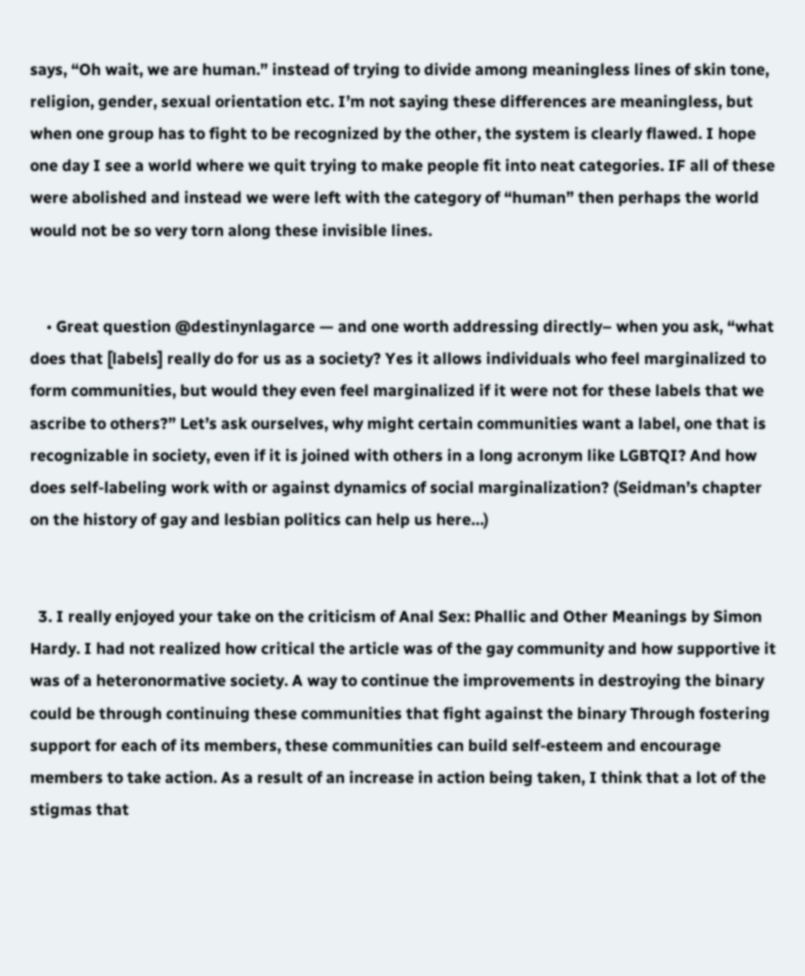says, “Oh wait, we are human.” instead of trying to divide among meaningless lines of skin tone, religion, gender, sexual orientation etc. I’m not saying these differences are meaningless, but when one group has to fight to be recognized by the other, the system is clearly flawed. I hope one day I see a world where we quit trying to make people fit into neat categories. IF all of these were abolished and instead we were left with the category of “human” then perhaps the world would not be so very torn along these invisible lines.


    • Great question @destinynlagarce — and one worth addressing directly– when you ask, “what does that [labels] really do for us as a society? Yes it allows individuals who feel marginalized to form communities, but would they even feel marginalized if it were not for these labels that we ascribe to others?” Let’s ask ourselves, why might certain communities want a label, one that is recognizable in society, even if it is joined with others in a long acronym like LGBTQI? And how does self-labeling work with or against dynamics of social marginalization? (Seidman’s chapter on the history of gay and lesbian politics can help us here…)


  3. I really enjoyed your take on the criticism of Anal Sex: Phallic and Other Meanings by Simon Hardy. I had not realized how critical the article was of the gay community and how supportive it was of a heteronormative society. A way to continue the improvements in destroying the binary could be through continuing these communities that fight against the binary Through fostering support for each of its members, these communities can build self-esteem and encourage members to take action. As a result of an increase in action being taken, I think that a lot of the stigmas that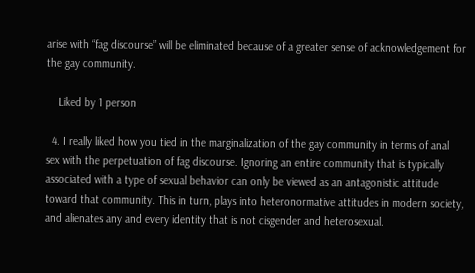arise with “fag discourse” will be eliminated because of a greater sense of acknowledgement for the gay community.

    Liked by 1 person

  4. I really liked how you tied in the marginalization of the gay community in terms of anal sex with the perpetuation of fag discourse. Ignoring an entire community that is typically associated with a type of sexual behavior can only be viewed as an antagonistic attitude toward that community. This in turn, plays into heteronormative attitudes in modern society, and alienates any and every identity that is not cisgender and heterosexual.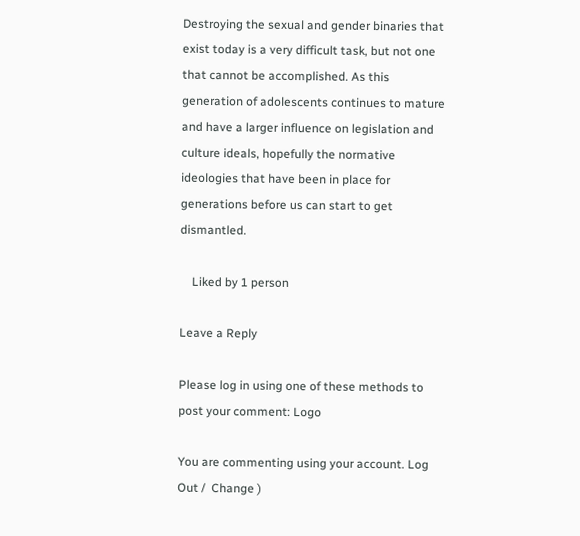Destroying the sexual and gender binaries that exist today is a very difficult task, but not one that cannot be accomplished. As this generation of adolescents continues to mature and have a larger influence on legislation and culture ideals, hopefully the normative ideologies that have been in place for generations before us can start to get dismantled.

    Liked by 1 person

Leave a Reply

Please log in using one of these methods to post your comment: Logo

You are commenting using your account. Log Out /  Change )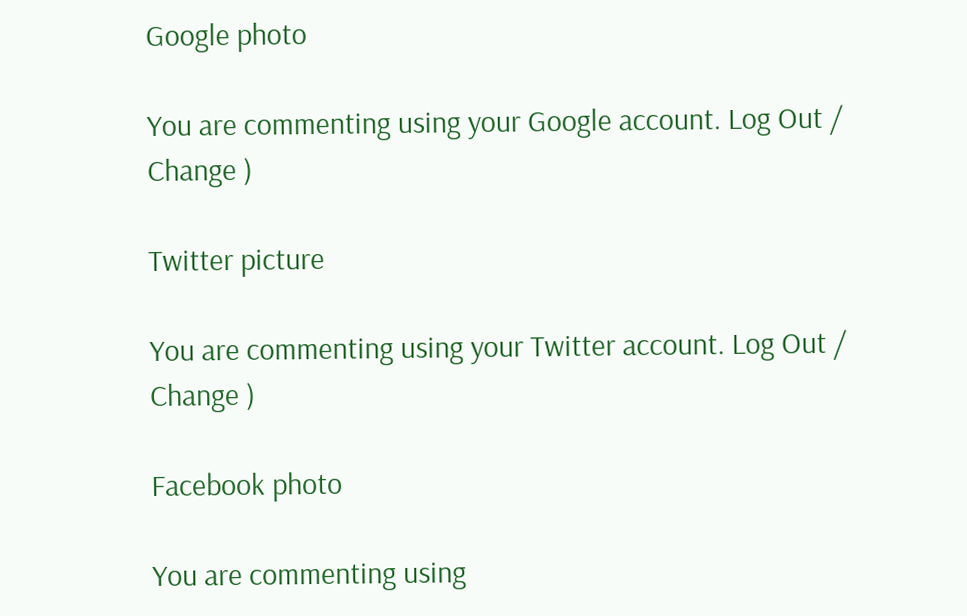Google photo

You are commenting using your Google account. Log Out /  Change )

Twitter picture

You are commenting using your Twitter account. Log Out /  Change )

Facebook photo

You are commenting using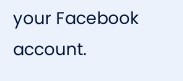your Facebook account.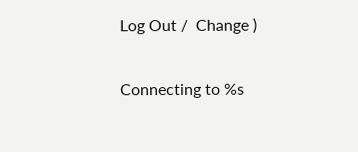Log Out /  Change )

Connecting to %s